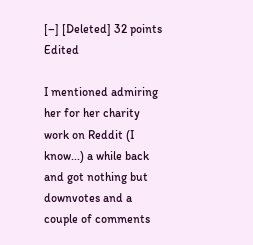[–] [Deleted] 32 points Edited

I mentioned admiring her for her charity work on Reddit (I know...) a while back and got nothing but downvotes and a couple of comments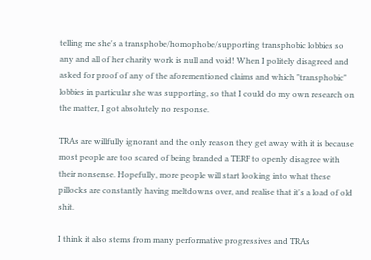telling me she's a transphobe/homophobe/supporting transphobic lobbies so any and all of her charity work is null and void! When I politely disagreed and asked for proof of any of the aforementioned claims and which "transphobic" lobbies in particular she was supporting, so that I could do my own research on the matter, I got absolutely no response.

TRAs are willfully ignorant and the only reason they get away with it is because most people are too scared of being branded a TERF to openly disagree with their nonsense. Hopefully, more people will start looking into what these pillocks are constantly having meltdowns over, and realise that it's a load of old shit.

I think it also stems from many performative progressives and TRAs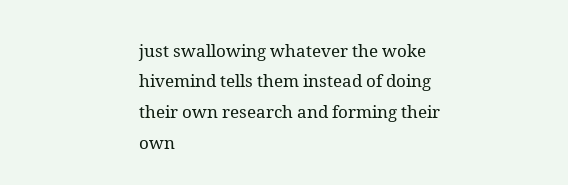just swallowing whatever the woke hivemind tells them instead of doing their own research and forming their own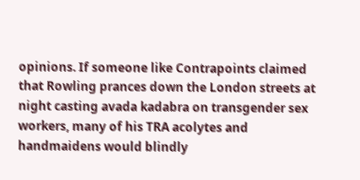opinions. If someone like Contrapoints claimed that Rowling prances down the London streets at night casting avada kadabra on transgender sex workers, many of his TRA acolytes and handmaidens would blindly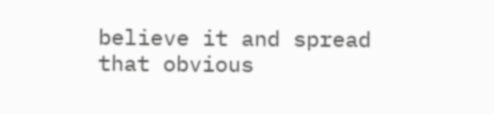believe it and spread that obvious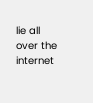lie all over the internet